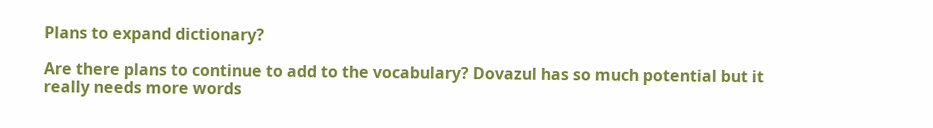Plans to expand dictionary?

Are there plans to continue to add to the vocabulary? Dovazul has so much potential but it really needs more words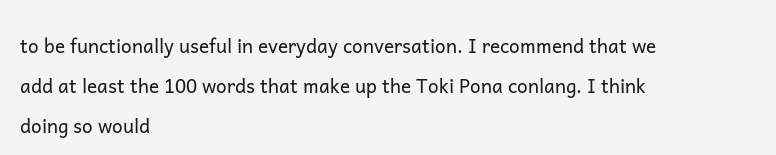to be functionally useful in everyday conversation. I recommend that we add at least the 100 words that make up the Toki Pona conlang. I think doing so would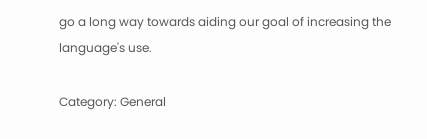go a long way towards aiding our goal of increasing the language's use.

Category: General